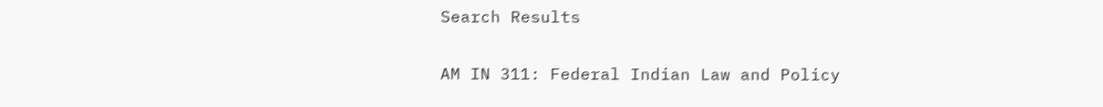Search Results

AM IN 311: Federal Indian Law and Policy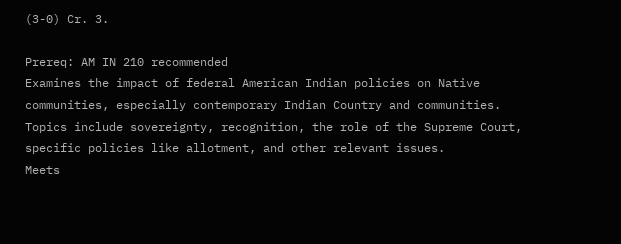(3-0) Cr. 3.

Prereq: AM IN 210 recommended
Examines the impact of federal American Indian policies on Native communities, especially contemporary Indian Country and communities. Topics include sovereignty, recognition, the role of the Supreme Court, specific policies like allotment, and other relevant issues.
Meets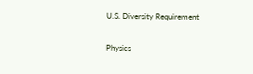U.S. Diversity Requirement

Physics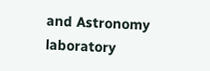and Astronomy laboratory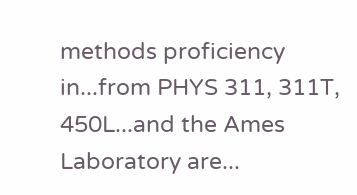methods proficiency in...from PHYS 311, 311T, 450L...and the Ames Laboratory are...